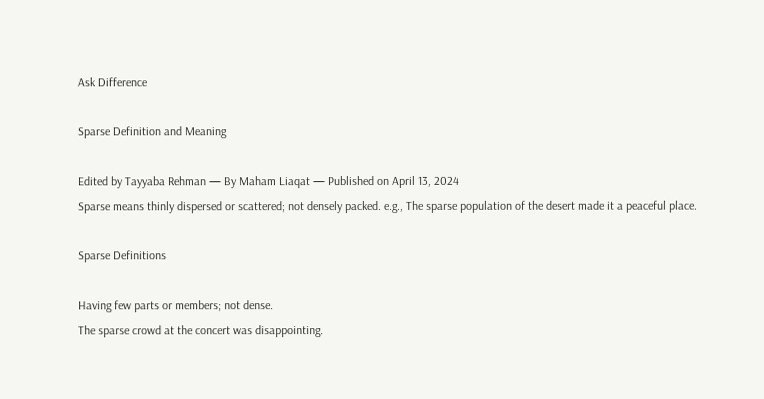Ask Difference

Sparse Definition and Meaning

Edited by Tayyaba Rehman — By Maham Liaqat — Published on April 13, 2024
Sparse means thinly dispersed or scattered; not densely packed. e.g., The sparse population of the desert made it a peaceful place.

Sparse Definitions

Having few parts or members; not dense.
The sparse crowd at the concert was disappointing.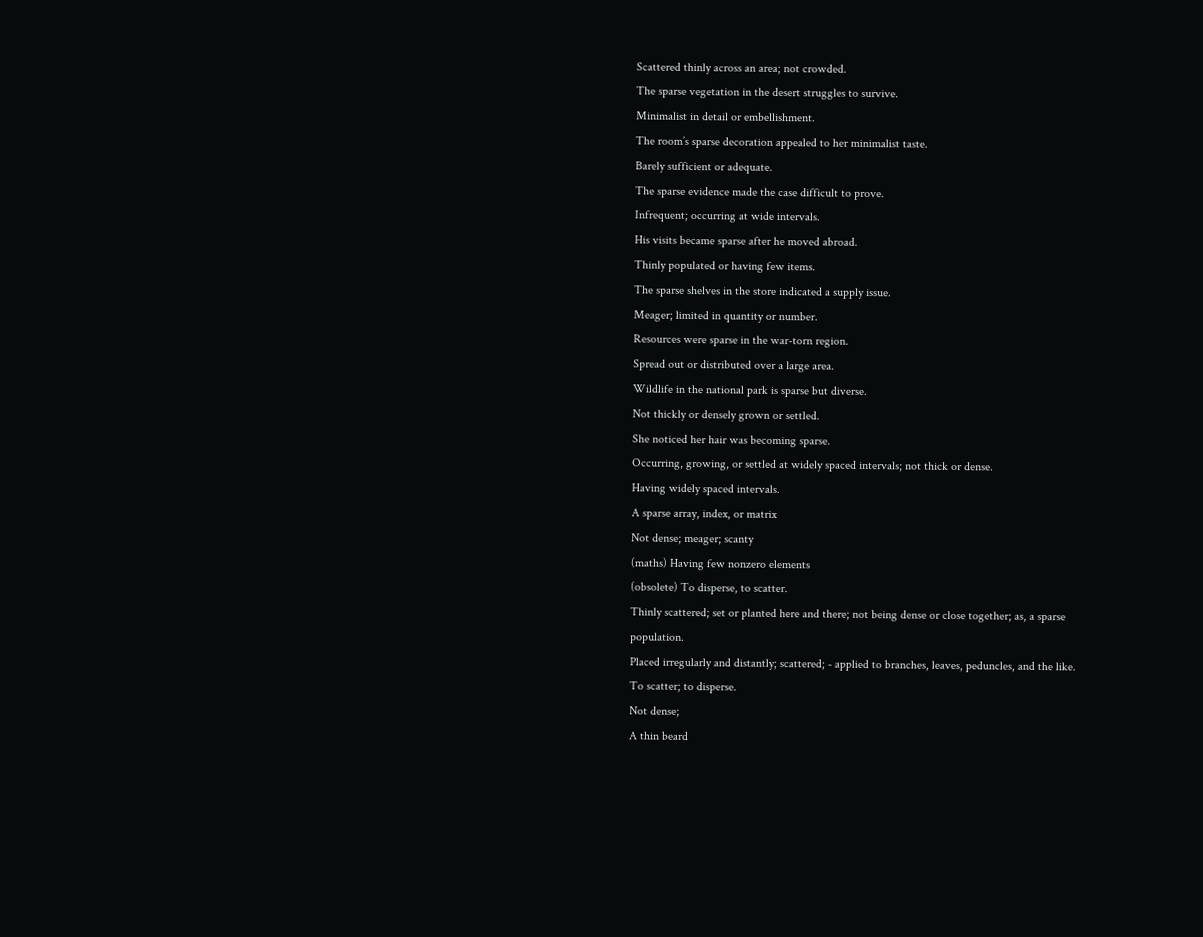Scattered thinly across an area; not crowded.
The sparse vegetation in the desert struggles to survive.
Minimalist in detail or embellishment.
The room’s sparse decoration appealed to her minimalist taste.
Barely sufficient or adequate.
The sparse evidence made the case difficult to prove.
Infrequent; occurring at wide intervals.
His visits became sparse after he moved abroad.
Thinly populated or having few items.
The sparse shelves in the store indicated a supply issue.
Meager; limited in quantity or number.
Resources were sparse in the war-torn region.
Spread out or distributed over a large area.
Wildlife in the national park is sparse but diverse.
Not thickly or densely grown or settled.
She noticed her hair was becoming sparse.
Occurring, growing, or settled at widely spaced intervals; not thick or dense.
Having widely spaced intervals.
A sparse array, index, or matrix
Not dense; meager; scanty
(maths) Having few nonzero elements
(obsolete) To disperse, to scatter.
Thinly scattered; set or planted here and there; not being dense or close together; as, a sparse population.
Placed irregularly and distantly; scattered; - applied to branches, leaves, peduncles, and the like.
To scatter; to disperse.
Not dense;
A thin beard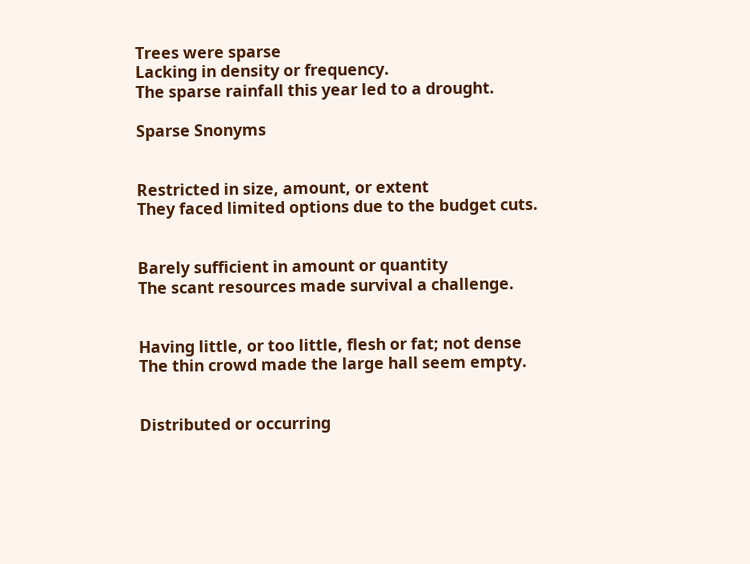Trees were sparse
Lacking in density or frequency.
The sparse rainfall this year led to a drought.

Sparse Snonyms


Restricted in size, amount, or extent
They faced limited options due to the budget cuts.


Barely sufficient in amount or quantity
The scant resources made survival a challenge.


Having little, or too little, flesh or fat; not dense
The thin crowd made the large hall seem empty.


Distributed or occurring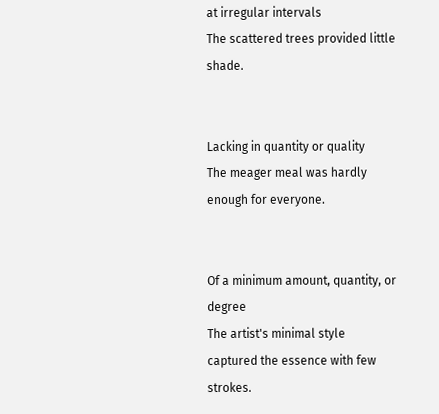at irregular intervals
The scattered trees provided little shade.


Lacking in quantity or quality
The meager meal was hardly enough for everyone.


Of a minimum amount, quantity, or degree
The artist's minimal style captured the essence with few strokes.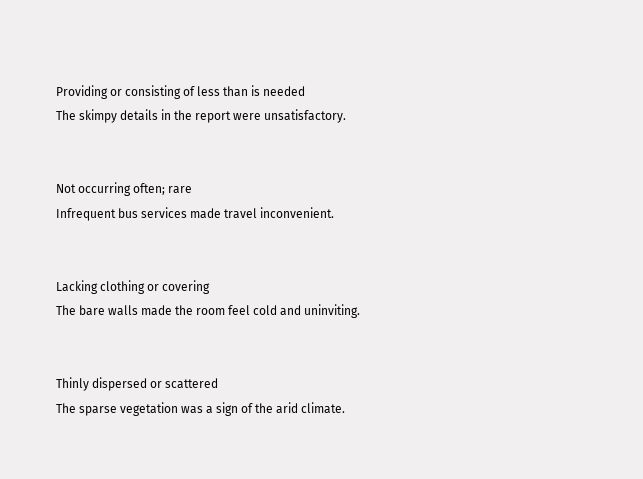Providing or consisting of less than is needed
The skimpy details in the report were unsatisfactory.


Not occurring often; rare
Infrequent bus services made travel inconvenient.


Lacking clothing or covering
The bare walls made the room feel cold and uninviting.


Thinly dispersed or scattered
The sparse vegetation was a sign of the arid climate.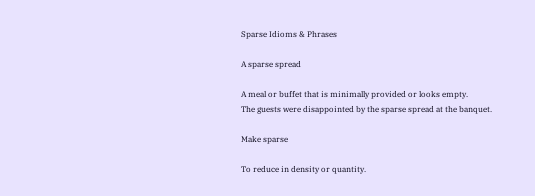Sparse Idioms & Phrases

A sparse spread

A meal or buffet that is minimally provided or looks empty.
The guests were disappointed by the sparse spread at the banquet.

Make sparse

To reduce in density or quantity.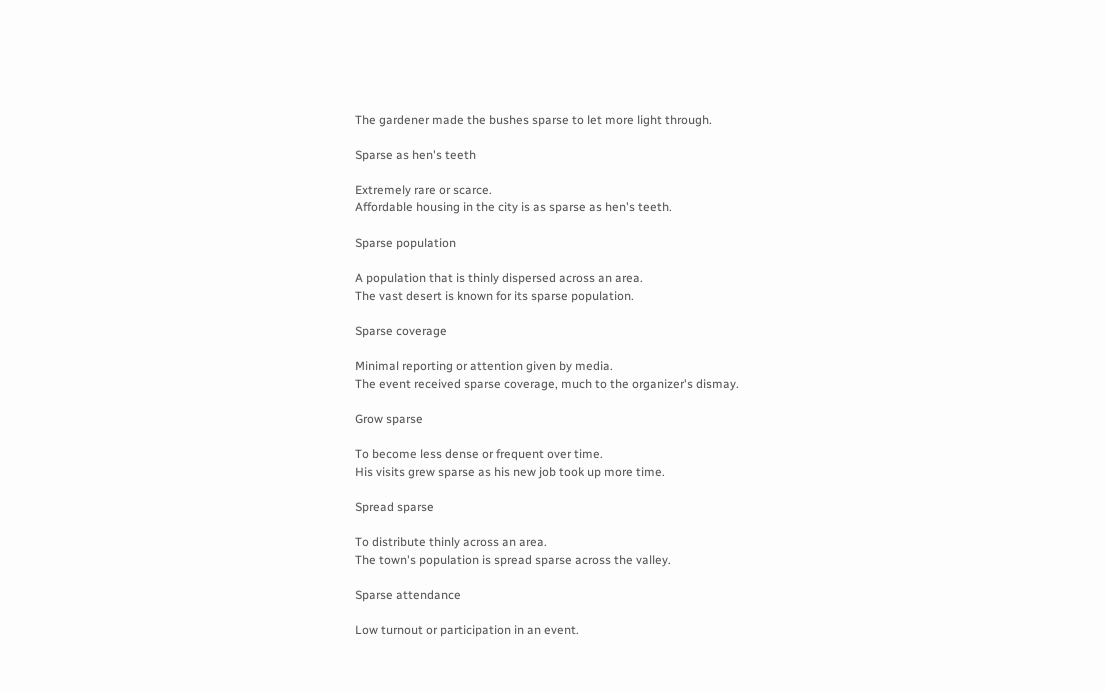The gardener made the bushes sparse to let more light through.

Sparse as hen's teeth

Extremely rare or scarce.
Affordable housing in the city is as sparse as hen's teeth.

Sparse population

A population that is thinly dispersed across an area.
The vast desert is known for its sparse population.

Sparse coverage

Minimal reporting or attention given by media.
The event received sparse coverage, much to the organizer's dismay.

Grow sparse

To become less dense or frequent over time.
His visits grew sparse as his new job took up more time.

Spread sparse

To distribute thinly across an area.
The town's population is spread sparse across the valley.

Sparse attendance

Low turnout or participation in an event.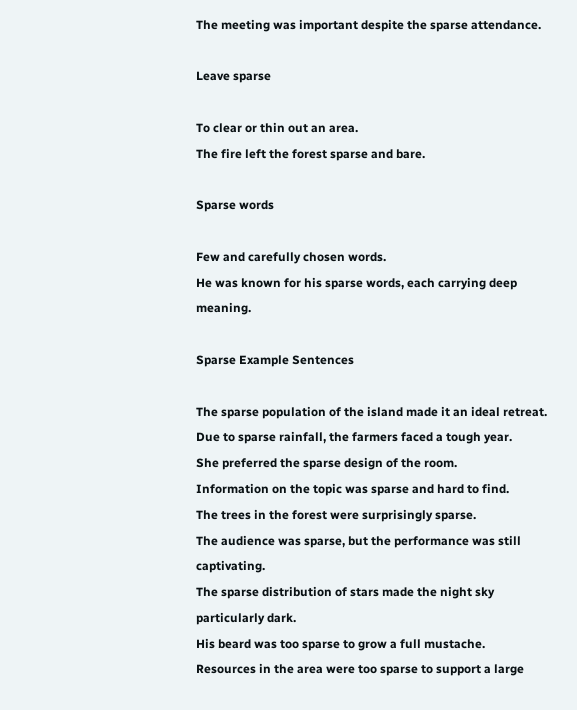The meeting was important despite the sparse attendance.

Leave sparse

To clear or thin out an area.
The fire left the forest sparse and bare.

Sparse words

Few and carefully chosen words.
He was known for his sparse words, each carrying deep meaning.

Sparse Example Sentences

The sparse population of the island made it an ideal retreat.
Due to sparse rainfall, the farmers faced a tough year.
She preferred the sparse design of the room.
Information on the topic was sparse and hard to find.
The trees in the forest were surprisingly sparse.
The audience was sparse, but the performance was still captivating.
The sparse distribution of stars made the night sky particularly dark.
His beard was too sparse to grow a full mustache.
Resources in the area were too sparse to support a large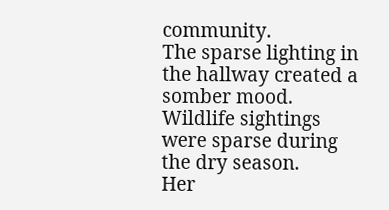community.
The sparse lighting in the hallway created a somber mood.
Wildlife sightings were sparse during the dry season.
Her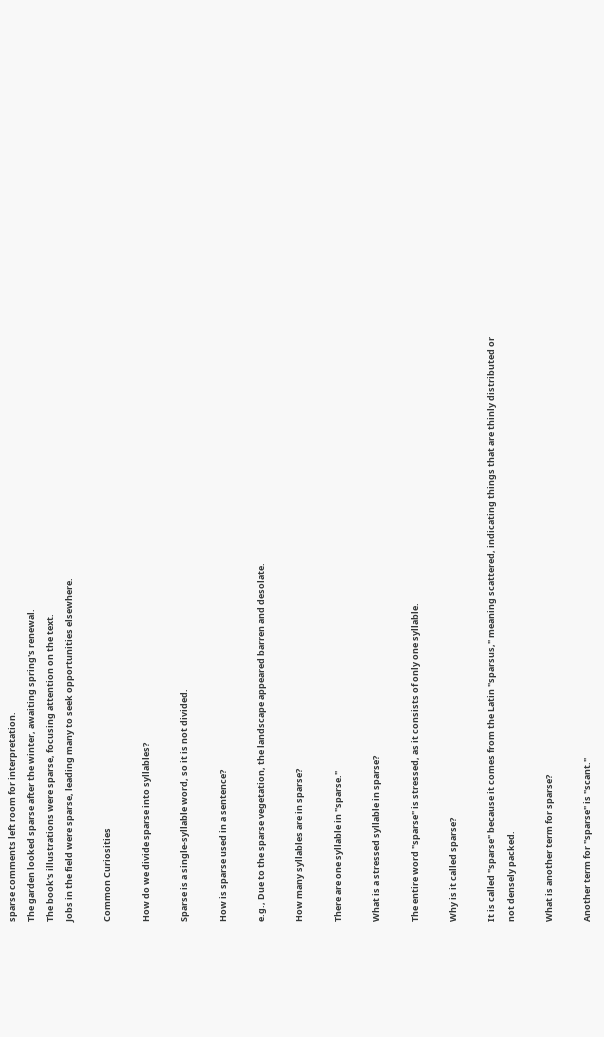sparse comments left room for interpretation.
The garden looked sparse after the winter, awaiting spring's renewal.
The book's illustrations were sparse, focusing attention on the text.
Jobs in the field were sparse, leading many to seek opportunities elsewhere.

Common Curiosities

How do we divide sparse into syllables?

Sparse is a single-syllable word, so it is not divided.

How is sparse used in a sentence?

e.g., Due to the sparse vegetation, the landscape appeared barren and desolate.

How many syllables are in sparse?

There are one syllable in "sparse."

What is a stressed syllable in sparse?

The entire word "sparse" is stressed, as it consists of only one syllable.

Why is it called sparse?

It is called "sparse" because it comes from the Latin "sparsus," meaning scattered, indicating things that are thinly distributed or not densely packed.

What is another term for sparse?

Another term for "sparse" is "scant."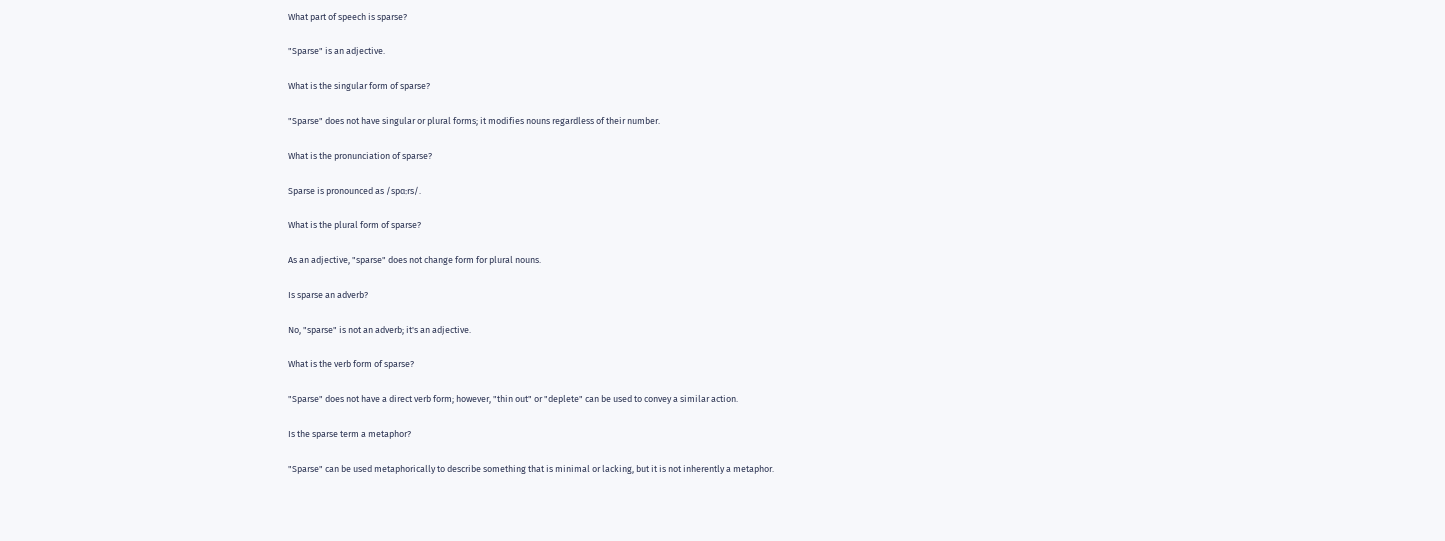What part of speech is sparse?

"Sparse" is an adjective.

What is the singular form of sparse?

"Sparse" does not have singular or plural forms; it modifies nouns regardless of their number.

What is the pronunciation of sparse?

Sparse is pronounced as /spɑːrs/.

What is the plural form of sparse?

As an adjective, "sparse" does not change form for plural nouns.

Is sparse an adverb?

No, "sparse" is not an adverb; it's an adjective.

What is the verb form of sparse?

"Sparse" does not have a direct verb form; however, "thin out" or "deplete" can be used to convey a similar action.

Is the sparse term a metaphor?

"Sparse" can be used metaphorically to describe something that is minimal or lacking, but it is not inherently a metaphor.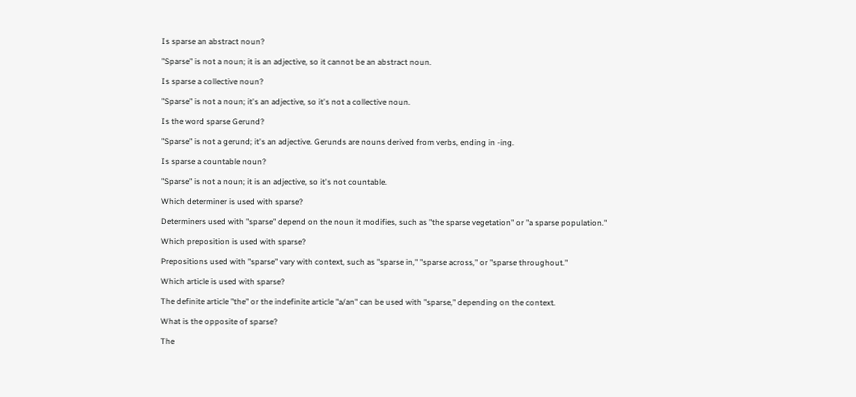Is sparse an abstract noun?

"Sparse" is not a noun; it is an adjective, so it cannot be an abstract noun.

Is sparse a collective noun?

"Sparse" is not a noun; it's an adjective, so it's not a collective noun.

Is the word sparse Gerund?

"Sparse" is not a gerund; it's an adjective. Gerunds are nouns derived from verbs, ending in -ing.

Is sparse a countable noun?

"Sparse" is not a noun; it is an adjective, so it's not countable.

Which determiner is used with sparse?

Determiners used with "sparse" depend on the noun it modifies, such as "the sparse vegetation" or "a sparse population."

Which preposition is used with sparse?

Prepositions used with "sparse" vary with context, such as "sparse in," "sparse across," or "sparse throughout."

Which article is used with sparse?

The definite article "the" or the indefinite article "a/an" can be used with "sparse," depending on the context.

What is the opposite of sparse?

The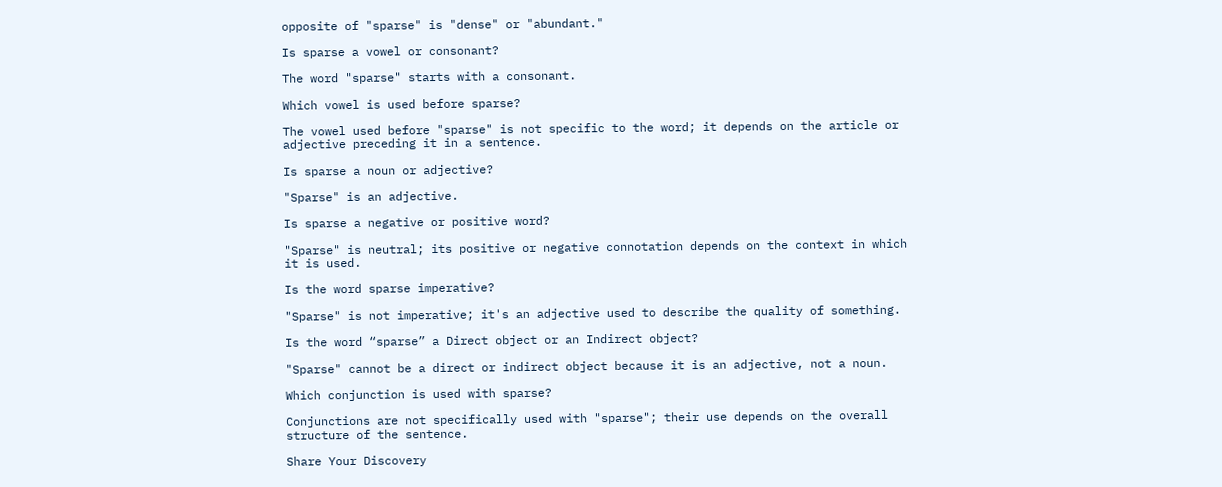opposite of "sparse" is "dense" or "abundant."

Is sparse a vowel or consonant?

The word "sparse" starts with a consonant.

Which vowel is used before sparse?

The vowel used before "sparse" is not specific to the word; it depends on the article or adjective preceding it in a sentence.

Is sparse a noun or adjective?

"Sparse" is an adjective.

Is sparse a negative or positive word?

"Sparse" is neutral; its positive or negative connotation depends on the context in which it is used.

Is the word sparse imperative?

"Sparse" is not imperative; it's an adjective used to describe the quality of something.

Is the word “sparse” a Direct object or an Indirect object?

"Sparse" cannot be a direct or indirect object because it is an adjective, not a noun.

Which conjunction is used with sparse?

Conjunctions are not specifically used with "sparse"; their use depends on the overall structure of the sentence.

Share Your Discovery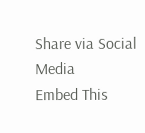Share via Social Media
Embed This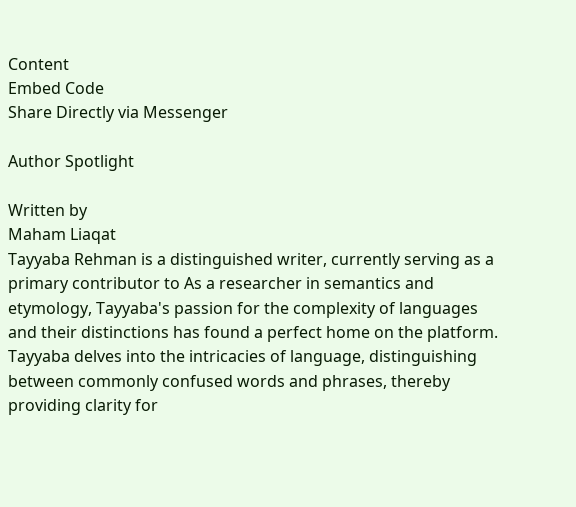Content
Embed Code
Share Directly via Messenger

Author Spotlight

Written by
Maham Liaqat
Tayyaba Rehman is a distinguished writer, currently serving as a primary contributor to As a researcher in semantics and etymology, Tayyaba's passion for the complexity of languages and their distinctions has found a perfect home on the platform. Tayyaba delves into the intricacies of language, distinguishing between commonly confused words and phrases, thereby providing clarity for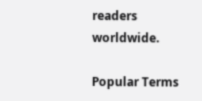readers worldwide.

Popular Terms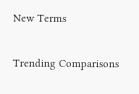New Terms

Trending Comparisons